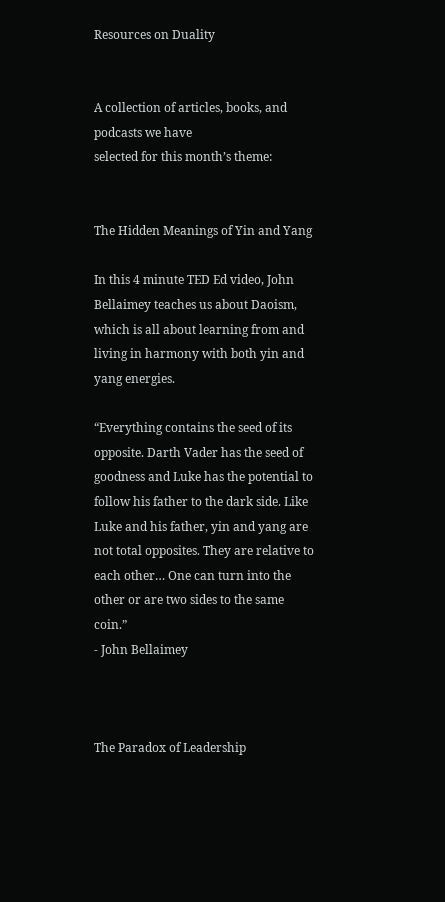Resources on Duality


A collection of articles, books, and podcasts we have
selected for this month’s theme:


The Hidden Meanings of Yin and Yang

In this 4 minute TED Ed video, John Bellaimey teaches us about Daoism, which is all about learning from and living in harmony with both yin and yang energies.

“Everything contains the seed of its opposite. Darth Vader has the seed of goodness and Luke has the potential to follow his father to the dark side. Like Luke and his father, yin and yang are not total opposites. They are relative to each other… One can turn into the other or are two sides to the same coin.”
- John Bellaimey



The Paradox of Leadership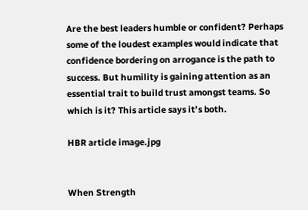Are the best leaders humble or confident? Perhaps some of the loudest examples would indicate that confidence bordering on arrogance is the path to success. But humility is gaining attention as an essential trait to build trust amongst teams. So which is it? This article says it’s both.

HBR article image.jpg


When Strength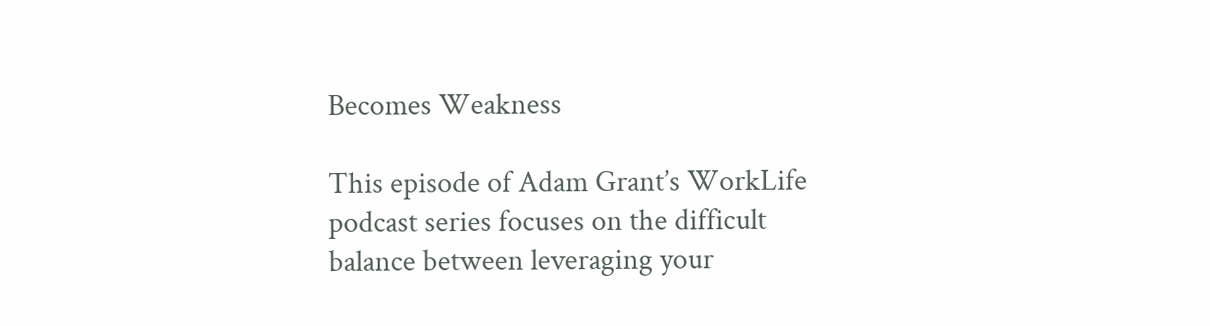Becomes Weakness

This episode of Adam Grant’s WorkLife podcast series focuses on the difficult balance between leveraging your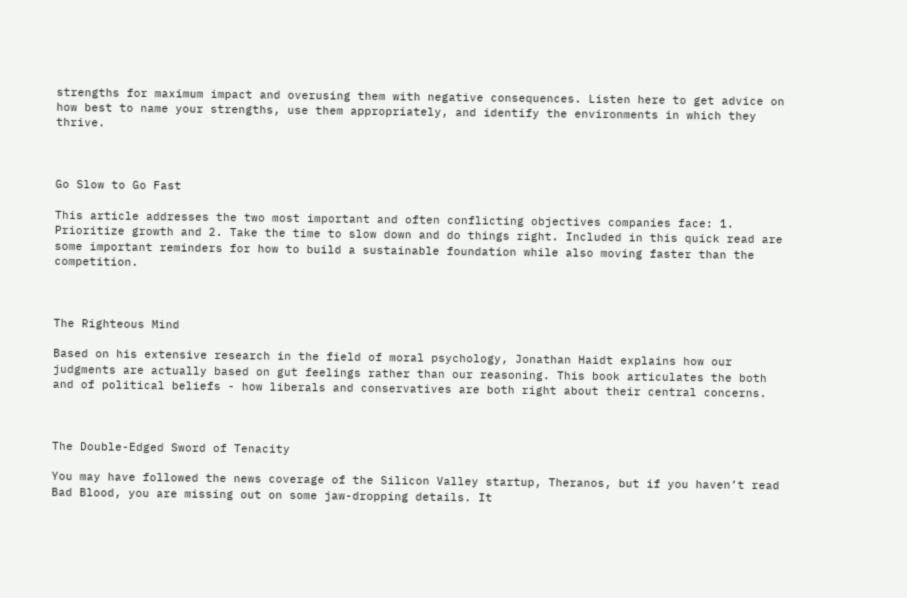strengths for maximum impact and overusing them with negative consequences. Listen here to get advice on how best to name your strengths, use them appropriately, and identify the environments in which they thrive.



Go Slow to Go Fast

This article addresses the two most important and often conflicting objectives companies face: 1. Prioritize growth and 2. Take the time to slow down and do things right. Included in this quick read are some important reminders for how to build a sustainable foundation while also moving faster than the competition.



The Righteous Mind

Based on his extensive research in the field of moral psychology, Jonathan Haidt explains how our judgments are actually based on gut feelings rather than our reasoning. This book articulates the both and of political beliefs - how liberals and conservatives are both right about their central concerns.



The Double-Edged Sword of Tenacity

You may have followed the news coverage of the Silicon Valley startup, Theranos, but if you haven’t read Bad Blood, you are missing out on some jaw-dropping details. It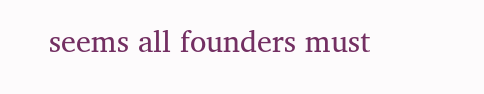seems all founders must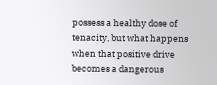possess a healthy dose of tenacity, but what happens when that positive drive becomes a dangerous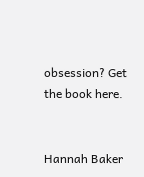obsession? Get the book here.


Hannah Baker